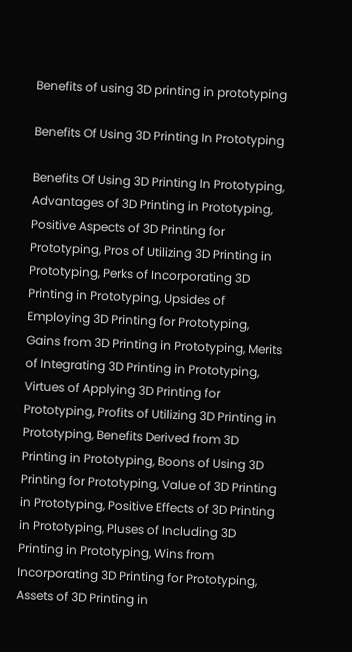Benefits of using 3D printing in prototyping

Benefits Of Using 3D Printing In Prototyping

Benefits Of Using 3D Printing In Prototyping, Advantages of 3D Printing in Prototyping, Positive Aspects of 3D Printing for Prototyping, Pros of Utilizing 3D Printing in Prototyping, Perks of Incorporating 3D Printing in Prototyping, Upsides of Employing 3D Printing for Prototyping, Gains from 3D Printing in Prototyping, Merits of Integrating 3D Printing in Prototyping, Virtues of Applying 3D Printing for Prototyping, Profits of Utilizing 3D Printing in Prototyping, Benefits Derived from 3D Printing in Prototyping, Boons of Using 3D Printing for Prototyping, Value of 3D Printing in Prototyping, Positive Effects of 3D Printing in Prototyping, Pluses of Including 3D Printing in Prototyping, Wins from Incorporating 3D Printing for Prototyping, Assets of 3D Printing in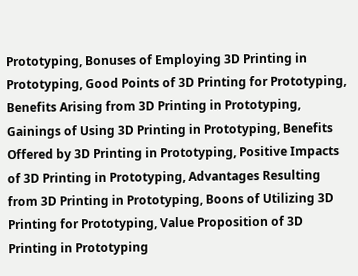Prototyping, Bonuses of Employing 3D Printing in Prototyping, Good Points of 3D Printing for Prototyping, Benefits Arising from 3D Printing in Prototyping, Gainings of Using 3D Printing in Prototyping, Benefits Offered by 3D Printing in Prototyping, Positive Impacts of 3D Printing in Prototyping, Advantages Resulting from 3D Printing in Prototyping, Boons of Utilizing 3D Printing for Prototyping, Value Proposition of 3D Printing in Prototyping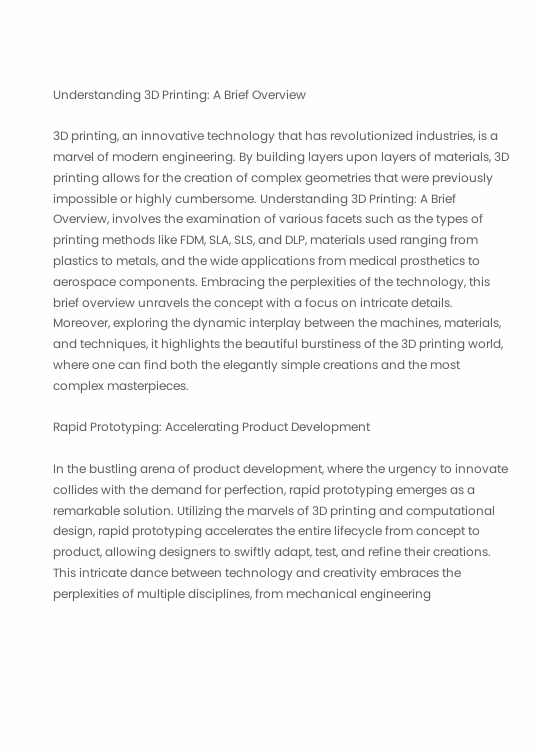Understanding 3D Printing: A Brief Overview

3D printing, an innovative technology that has revolutionized industries, is a marvel of modern engineering. By building layers upon layers of materials, 3D printing allows for the creation of complex geometries that were previously impossible or highly cumbersome. Understanding 3D Printing: A Brief Overview, involves the examination of various facets such as the types of printing methods like FDM, SLA, SLS, and DLP, materials used ranging from plastics to metals, and the wide applications from medical prosthetics to aerospace components. Embracing the perplexities of the technology, this brief overview unravels the concept with a focus on intricate details. Moreover, exploring the dynamic interplay between the machines, materials, and techniques, it highlights the beautiful burstiness of the 3D printing world, where one can find both the elegantly simple creations and the most complex masterpieces.

Rapid Prototyping: Accelerating Product Development

In the bustling arena of product development, where the urgency to innovate collides with the demand for perfection, rapid prototyping emerges as a remarkable solution. Utilizing the marvels of 3D printing and computational design, rapid prototyping accelerates the entire lifecycle from concept to product, allowing designers to swiftly adapt, test, and refine their creations. This intricate dance between technology and creativity embraces the perplexities of multiple disciplines, from mechanical engineering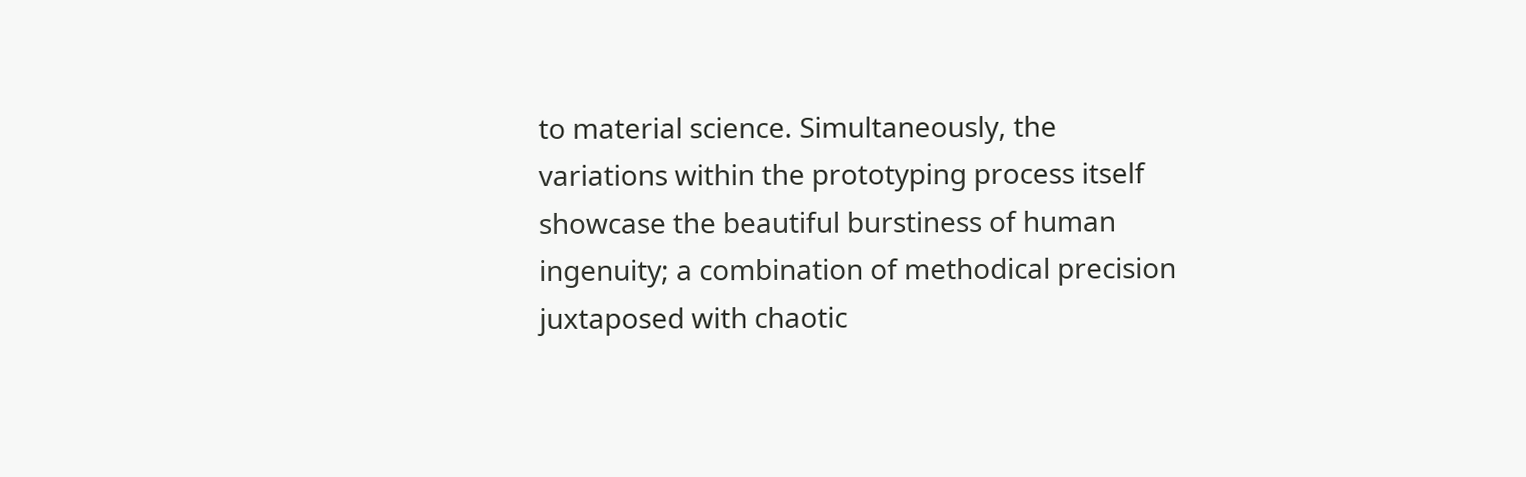to material science. Simultaneously, the variations within the prototyping process itself showcase the beautiful burstiness of human ingenuity; a combination of methodical precision juxtaposed with chaotic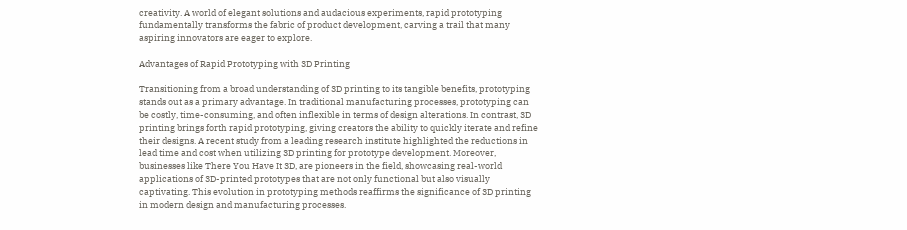creativity. A world of elegant solutions and audacious experiments, rapid prototyping fundamentally transforms the fabric of product development, carving a trail that many aspiring innovators are eager to explore.

Advantages of Rapid Prototyping with 3D Printing

Transitioning from a broad understanding of 3D printing to its tangible benefits, prototyping stands out as a primary advantage. In traditional manufacturing processes, prototyping can be costly, time-consuming, and often inflexible in terms of design alterations. In contrast, 3D printing brings forth rapid prototyping, giving creators the ability to quickly iterate and refine their designs. A recent study from a leading research institute highlighted the reductions in lead time and cost when utilizing 3D printing for prototype development. Moreover, businesses like There You Have It 3D, are pioneers in the field, showcasing real-world applications of 3D-printed prototypes that are not only functional but also visually captivating. This evolution in prototyping methods reaffirms the significance of 3D printing in modern design and manufacturing processes.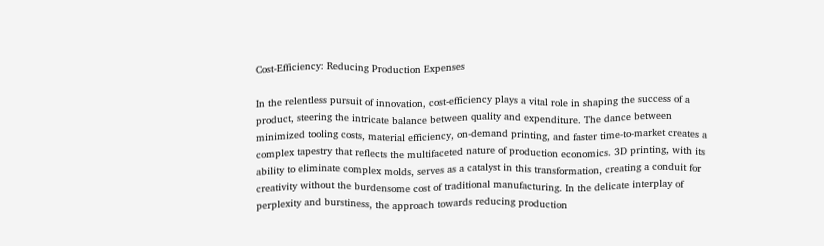Cost-Efficiency: Reducing Production Expenses

In the relentless pursuit of innovation, cost-efficiency plays a vital role in shaping the success of a product, steering the intricate balance between quality and expenditure. The dance between minimized tooling costs, material efficiency, on-demand printing, and faster time-to-market creates a complex tapestry that reflects the multifaceted nature of production economics. 3D printing, with its ability to eliminate complex molds, serves as a catalyst in this transformation, creating a conduit for creativity without the burdensome cost of traditional manufacturing. In the delicate interplay of perplexity and burstiness, the approach towards reducing production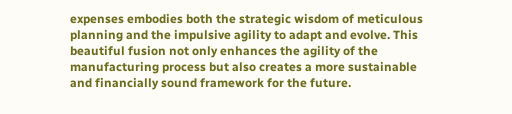expenses embodies both the strategic wisdom of meticulous planning and the impulsive agility to adapt and evolve. This beautiful fusion not only enhances the agility of the manufacturing process but also creates a more sustainable and financially sound framework for the future.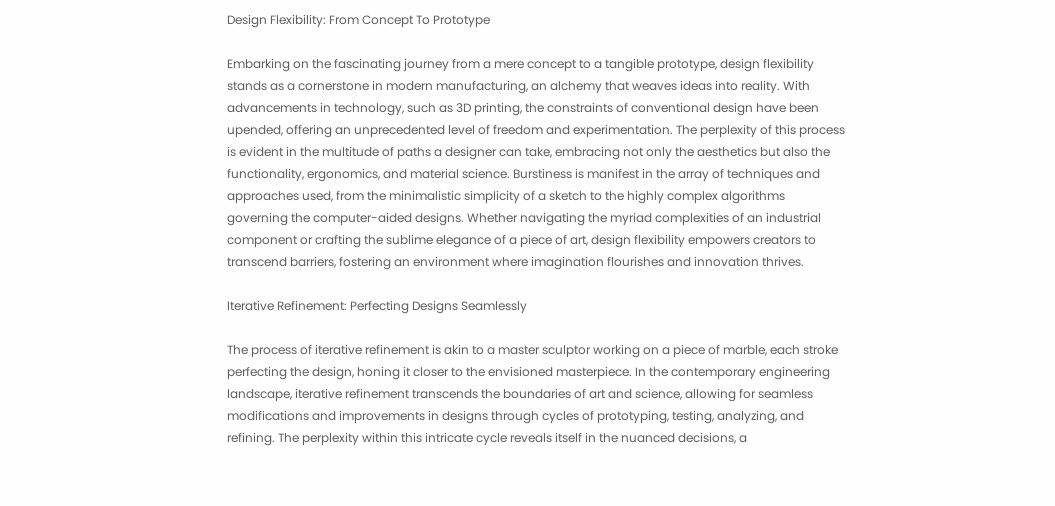Design Flexibility: From Concept To Prototype

Embarking on the fascinating journey from a mere concept to a tangible prototype, design flexibility stands as a cornerstone in modern manufacturing, an alchemy that weaves ideas into reality. With advancements in technology, such as 3D printing, the constraints of conventional design have been upended, offering an unprecedented level of freedom and experimentation. The perplexity of this process is evident in the multitude of paths a designer can take, embracing not only the aesthetics but also the functionality, ergonomics, and material science. Burstiness is manifest in the array of techniques and approaches used, from the minimalistic simplicity of a sketch to the highly complex algorithms governing the computer-aided designs. Whether navigating the myriad complexities of an industrial component or crafting the sublime elegance of a piece of art, design flexibility empowers creators to transcend barriers, fostering an environment where imagination flourishes and innovation thrives.

Iterative Refinement: Perfecting Designs Seamlessly

The process of iterative refinement is akin to a master sculptor working on a piece of marble, each stroke perfecting the design, honing it closer to the envisioned masterpiece. In the contemporary engineering landscape, iterative refinement transcends the boundaries of art and science, allowing for seamless modifications and improvements in designs through cycles of prototyping, testing, analyzing, and refining. The perplexity within this intricate cycle reveals itself in the nuanced decisions, a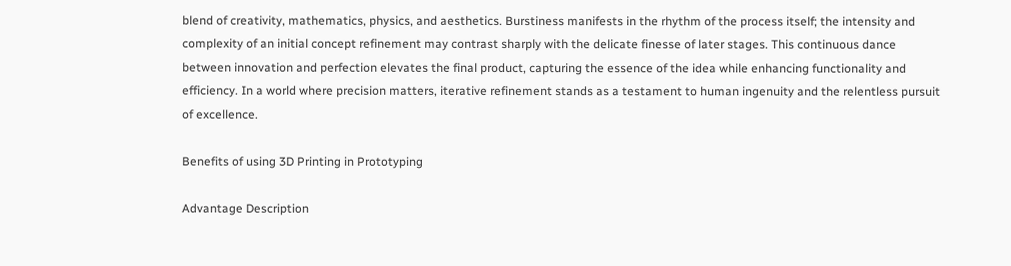blend of creativity, mathematics, physics, and aesthetics. Burstiness manifests in the rhythm of the process itself; the intensity and complexity of an initial concept refinement may contrast sharply with the delicate finesse of later stages. This continuous dance between innovation and perfection elevates the final product, capturing the essence of the idea while enhancing functionality and efficiency. In a world where precision matters, iterative refinement stands as a testament to human ingenuity and the relentless pursuit of excellence.

Benefits of using 3D Printing in Prototyping

Advantage Description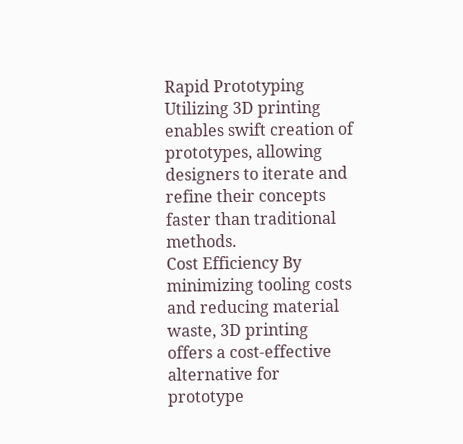Rapid Prototyping Utilizing 3D printing enables swift creation of prototypes, allowing designers to iterate and refine their concepts faster than traditional methods.
Cost Efficiency By minimizing tooling costs and reducing material waste, 3D printing offers a cost-effective alternative for prototype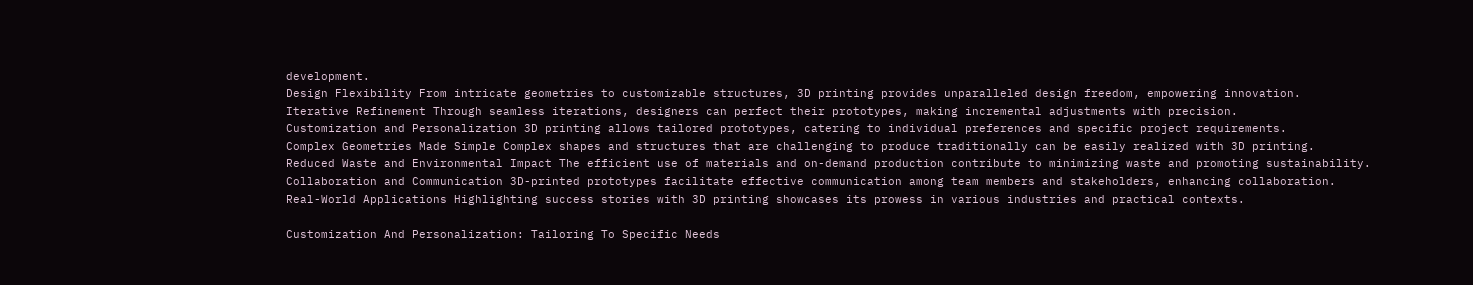development.
Design Flexibility From intricate geometries to customizable structures, 3D printing provides unparalleled design freedom, empowering innovation.
Iterative Refinement Through seamless iterations, designers can perfect their prototypes, making incremental adjustments with precision.
Customization and Personalization 3D printing allows tailored prototypes, catering to individual preferences and specific project requirements.
Complex Geometries Made Simple Complex shapes and structures that are challenging to produce traditionally can be easily realized with 3D printing.
Reduced Waste and Environmental Impact The efficient use of materials and on-demand production contribute to minimizing waste and promoting sustainability.
Collaboration and Communication 3D-printed prototypes facilitate effective communication among team members and stakeholders, enhancing collaboration.
Real-World Applications Highlighting success stories with 3D printing showcases its prowess in various industries and practical contexts.

Customization And Personalization: Tailoring To Specific Needs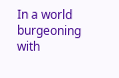In a world burgeoning with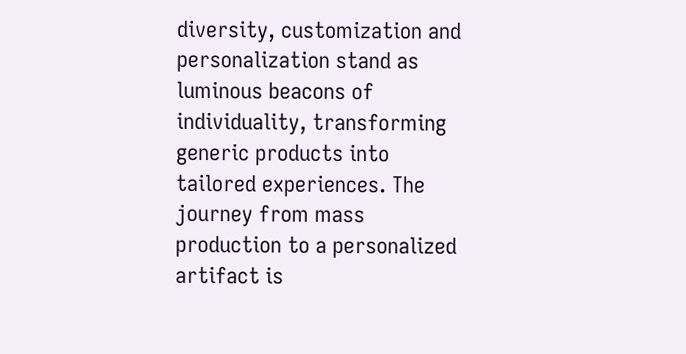diversity, customization and personalization stand as luminous beacons of individuality, transforming generic products into tailored experiences. The journey from mass production to a personalized artifact is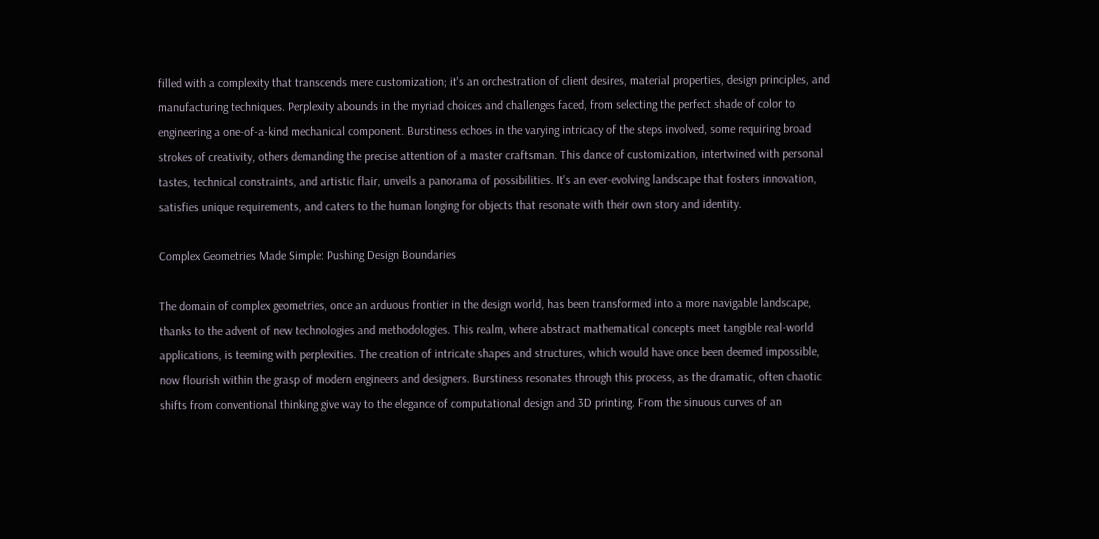filled with a complexity that transcends mere customization; it's an orchestration of client desires, material properties, design principles, and manufacturing techniques. Perplexity abounds in the myriad choices and challenges faced, from selecting the perfect shade of color to engineering a one-of-a-kind mechanical component. Burstiness echoes in the varying intricacy of the steps involved, some requiring broad strokes of creativity, others demanding the precise attention of a master craftsman. This dance of customization, intertwined with personal tastes, technical constraints, and artistic flair, unveils a panorama of possibilities. It's an ever-evolving landscape that fosters innovation, satisfies unique requirements, and caters to the human longing for objects that resonate with their own story and identity.

Complex Geometries Made Simple: Pushing Design Boundaries

The domain of complex geometries, once an arduous frontier in the design world, has been transformed into a more navigable landscape, thanks to the advent of new technologies and methodologies. This realm, where abstract mathematical concepts meet tangible real-world applications, is teeming with perplexities. The creation of intricate shapes and structures, which would have once been deemed impossible, now flourish within the grasp of modern engineers and designers. Burstiness resonates through this process, as the dramatic, often chaotic shifts from conventional thinking give way to the elegance of computational design and 3D printing. From the sinuous curves of an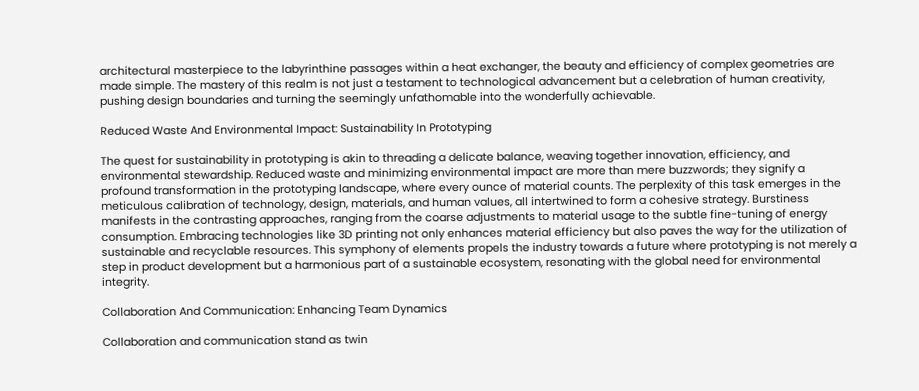architectural masterpiece to the labyrinthine passages within a heat exchanger, the beauty and efficiency of complex geometries are made simple. The mastery of this realm is not just a testament to technological advancement but a celebration of human creativity, pushing design boundaries and turning the seemingly unfathomable into the wonderfully achievable.

Reduced Waste And Environmental Impact: Sustainability In Prototyping

The quest for sustainability in prototyping is akin to threading a delicate balance, weaving together innovation, efficiency, and environmental stewardship. Reduced waste and minimizing environmental impact are more than mere buzzwords; they signify a profound transformation in the prototyping landscape, where every ounce of material counts. The perplexity of this task emerges in the meticulous calibration of technology, design, materials, and human values, all intertwined to form a cohesive strategy. Burstiness manifests in the contrasting approaches, ranging from the coarse adjustments to material usage to the subtle fine-tuning of energy consumption. Embracing technologies like 3D printing not only enhances material efficiency but also paves the way for the utilization of sustainable and recyclable resources. This symphony of elements propels the industry towards a future where prototyping is not merely a step in product development but a harmonious part of a sustainable ecosystem, resonating with the global need for environmental integrity.

Collaboration And Communication: Enhancing Team Dynamics

Collaboration and communication stand as twin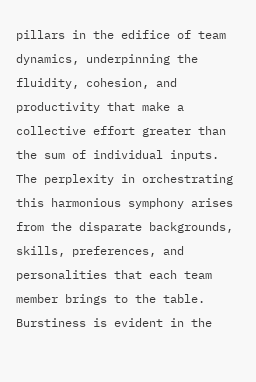pillars in the edifice of team dynamics, underpinning the fluidity, cohesion, and productivity that make a collective effort greater than the sum of individual inputs. The perplexity in orchestrating this harmonious symphony arises from the disparate backgrounds, skills, preferences, and personalities that each team member brings to the table. Burstiness is evident in the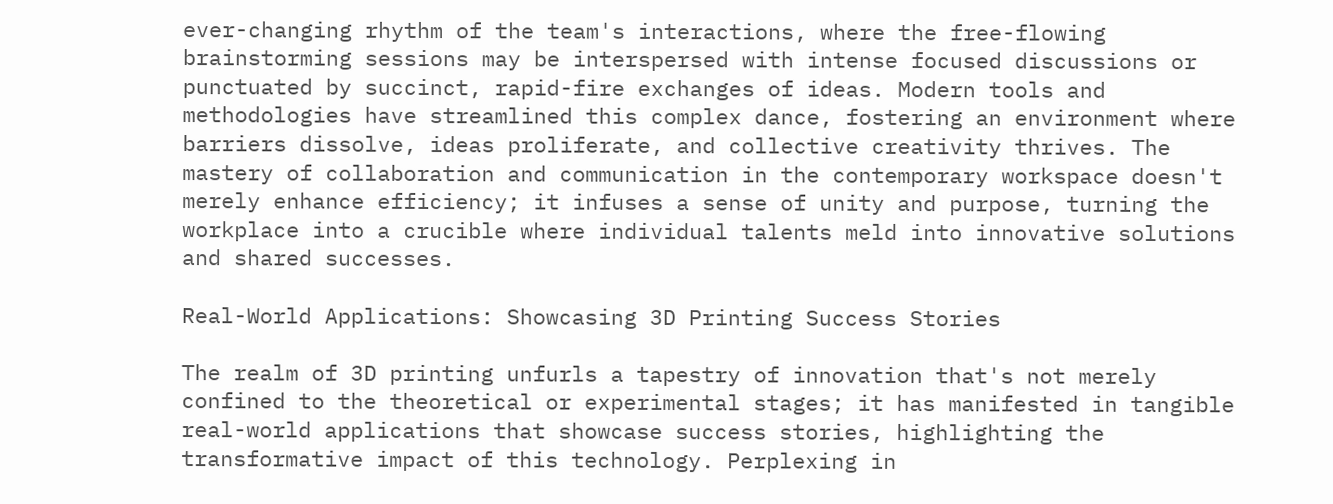ever-changing rhythm of the team's interactions, where the free-flowing brainstorming sessions may be interspersed with intense focused discussions or punctuated by succinct, rapid-fire exchanges of ideas. Modern tools and methodologies have streamlined this complex dance, fostering an environment where barriers dissolve, ideas proliferate, and collective creativity thrives. The mastery of collaboration and communication in the contemporary workspace doesn't merely enhance efficiency; it infuses a sense of unity and purpose, turning the workplace into a crucible where individual talents meld into innovative solutions and shared successes.

Real-World Applications: Showcasing 3D Printing Success Stories

The realm of 3D printing unfurls a tapestry of innovation that's not merely confined to the theoretical or experimental stages; it has manifested in tangible real-world applications that showcase success stories, highlighting the transformative impact of this technology. Perplexing in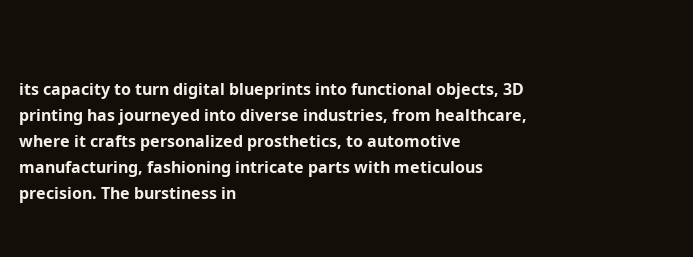its capacity to turn digital blueprints into functional objects, 3D printing has journeyed into diverse industries, from healthcare, where it crafts personalized prosthetics, to automotive manufacturing, fashioning intricate parts with meticulous precision. The burstiness in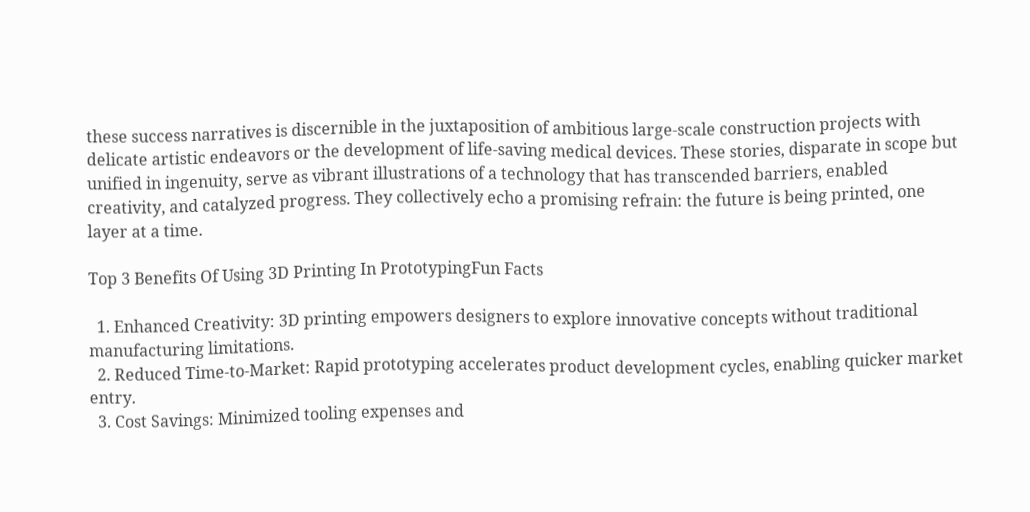these success narratives is discernible in the juxtaposition of ambitious large-scale construction projects with delicate artistic endeavors or the development of life-saving medical devices. These stories, disparate in scope but unified in ingenuity, serve as vibrant illustrations of a technology that has transcended barriers, enabled creativity, and catalyzed progress. They collectively echo a promising refrain: the future is being printed, one layer at a time.

Top 3 Benefits Of Using 3D Printing In PrototypingFun Facts

  1. Enhanced Creativity: 3D printing empowers designers to explore innovative concepts without traditional manufacturing limitations.
  2. Reduced Time-to-Market: Rapid prototyping accelerates product development cycles, enabling quicker market entry.
  3. Cost Savings: Minimized tooling expenses and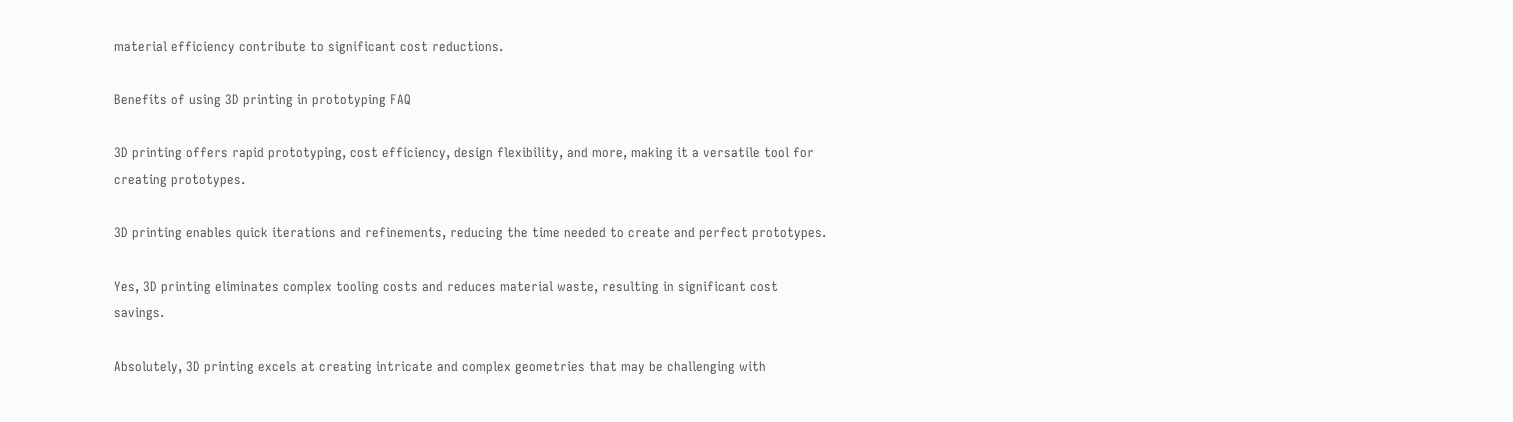material efficiency contribute to significant cost reductions.

Benefits of using 3D printing in prototyping FAQ

3D printing offers rapid prototyping, cost efficiency, design flexibility, and more, making it a versatile tool for creating prototypes.

3D printing enables quick iterations and refinements, reducing the time needed to create and perfect prototypes.

Yes, 3D printing eliminates complex tooling costs and reduces material waste, resulting in significant cost savings.

Absolutely, 3D printing excels at creating intricate and complex geometries that may be challenging with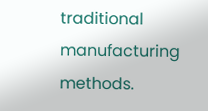traditional manufacturing methods.